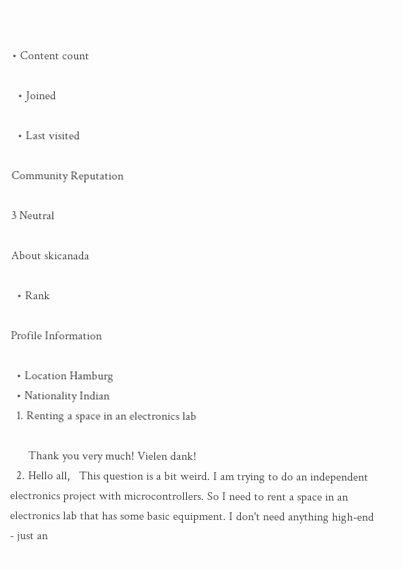• Content count

  • Joined

  • Last visited

Community Reputation

3 Neutral

About skicanada

  • Rank

Profile Information

  • Location Hamburg
  • Nationality Indian
  1. Renting a space in an electronics lab

      Thank you very much! Vielen dank!
  2. Hello all,   This question is a bit weird. I am trying to do an independent electronics project with microcontrollers. So I need to rent a space in an electronics lab that has some basic equipment. I don't need anything high-end - just an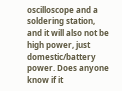oscilloscope and a soldering station, and it will also not be high power, just domestic/battery power. Does anyone know if it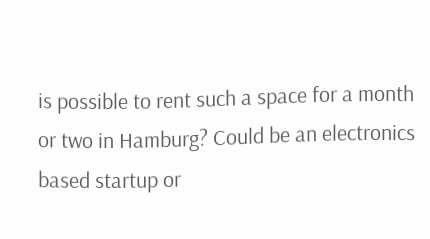is possible to rent such a space for a month or two in Hamburg? Could be an electronics based startup or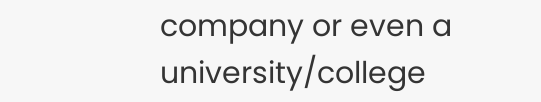company or even a university/college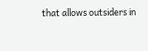that allows outsiders in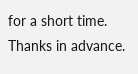for a short time. Thanks in advance.